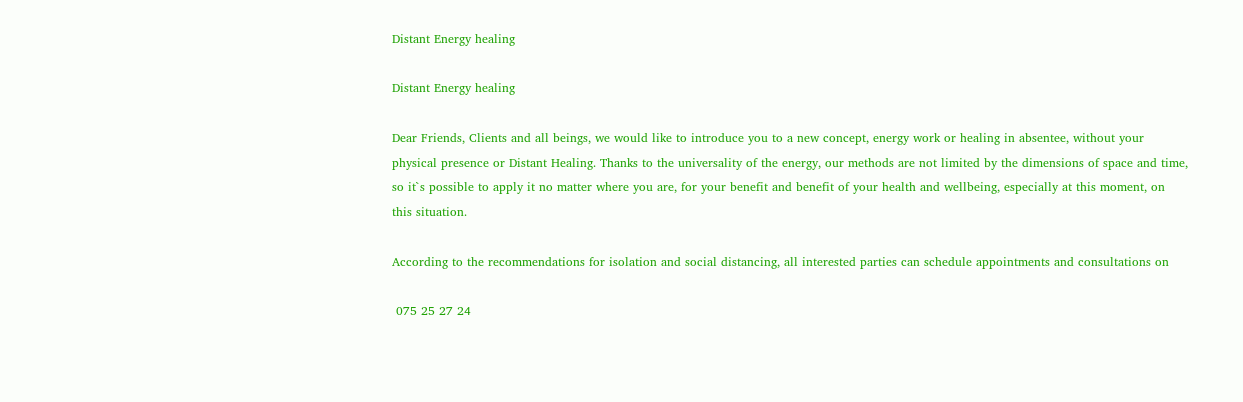Distant Energy healing

Distant Energy healing

Dear Friends, Clients and all beings, we would like to introduce you to a new concept, energy work or healing in absentee, without your physical presence or Distant Healing. Thanks to the universality of the energy, our methods are not limited by the dimensions of space and time, so it`s possible to apply it no matter where you are, for your benefit and benefit of your health and wellbeing, especially at this moment, on this situation.

According to the recommendations for isolation and social distancing, all interested parties can schedule appointments and consultations on

 075 25 27 24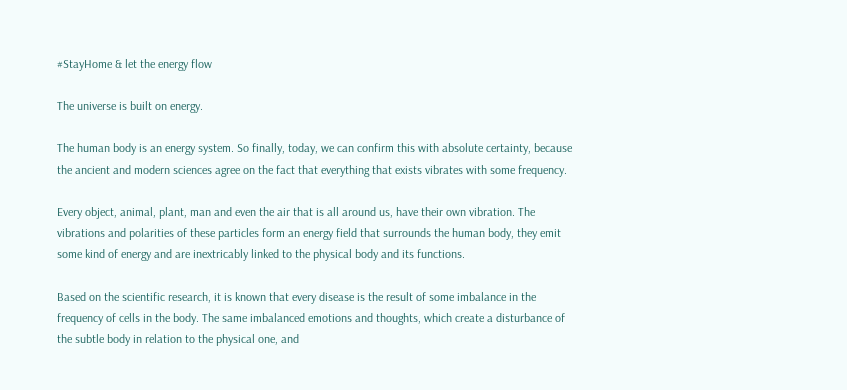#StayHome & let the energy flow

The universe is built on energy.

The human body is an energy system. So finally, today, we can confirm this with absolute certainty, because the ancient and modern sciences agree on the fact that everything that exists vibrates with some frequency.

Every object, animal, plant, man and even the air that is all around us, have their own vibration. The vibrations and polarities of these particles form an energy field that surrounds the human body, they emit some kind of energy and are inextricably linked to the physical body and its functions.

Based on the scientific research, it is known that every disease is the result of some imbalance in the frequency of cells in the body. The same imbalanced emotions and thoughts, which create a disturbance of the subtle body in relation to the physical one, and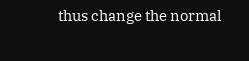thus change the normal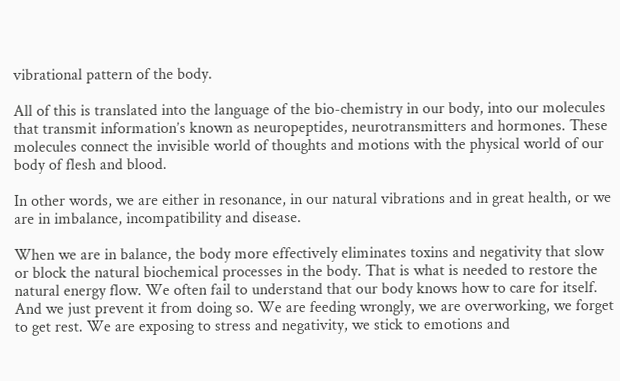vibrational pattern of the body.

All of this is translated into the language of the bio-chemistry in our body, into our molecules that transmit information’s known as neuropeptides, neurotransmitters and hormones. These molecules connect the invisible world of thoughts and motions with the physical world of our body of flesh and blood.

In other words, we are either in resonance, in our natural vibrations and in great health, or we are in imbalance, incompatibility and disease.

When we are in balance, the body more effectively eliminates toxins and negativity that slow or block the natural biochemical processes in the body. That is what is needed to restore the natural energy flow. We often fail to understand that our body knows how to care for itself. And we just prevent it from doing so. We are feeding wrongly, we are overworking, we forget to get rest. We are exposing to stress and negativity, we stick to emotions and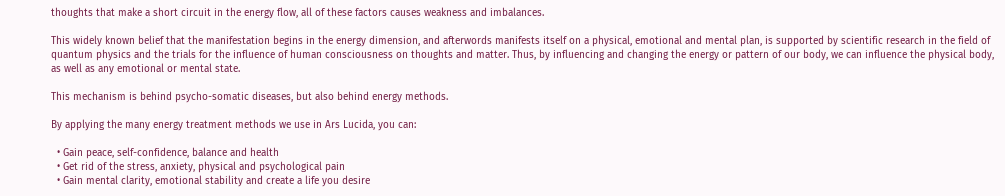thoughts that make a short circuit in the energy flow, all of these factors causes weakness and imbalances.

This widely known belief that the manifestation begins in the energy dimension, and afterwords manifests itself on a physical, emotional and mental plan, is supported by scientific research in the field of quantum physics and the trials for the influence of human consciousness on thoughts and matter. Thus, by influencing and changing the energy or pattern of our body, we can influence the physical body, as well as any emotional or mental state.

This mechanism is behind psycho-somatic diseases, but also behind energy methods.

By applying the many energy treatment methods we use in Ars Lucida, you can:

  • Gain peace, self-confidence, balance and health
  • Get rid of the stress, anxiety, physical and psychological pain
  • Gain mental clarity, emotional stability and create a life you desire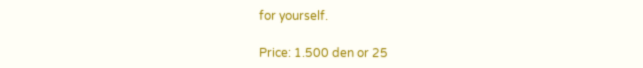for yourself.

Price: 1.500 den or 25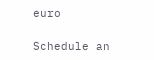euro

Schedule an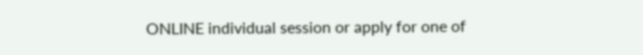ONLINE individual session or apply for one of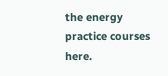the energy practice courses here.